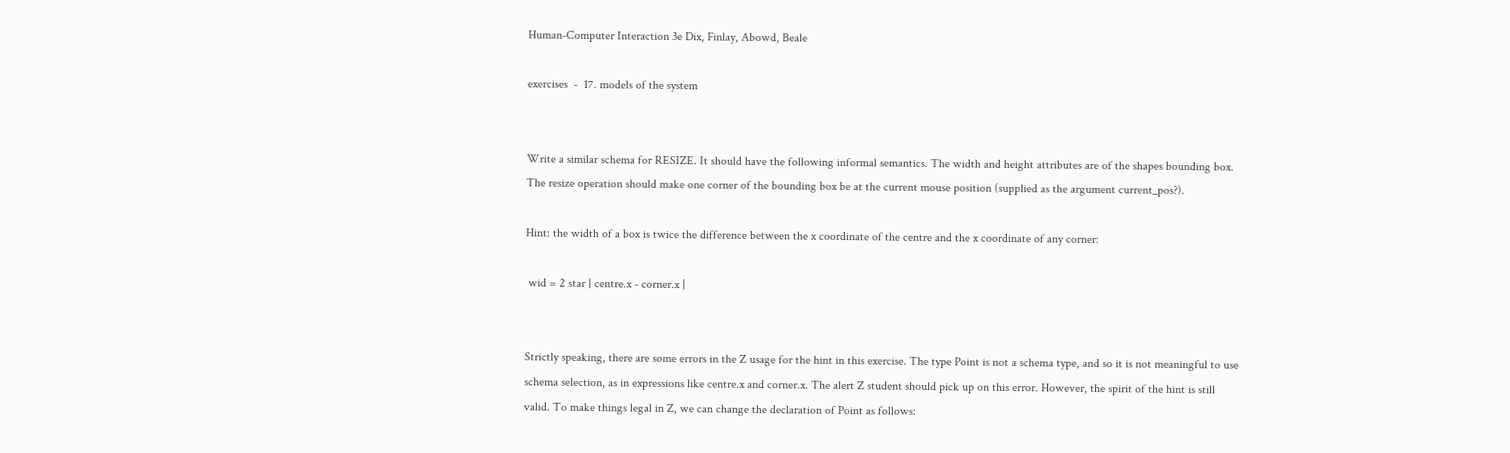Human-Computer Interaction 3e Dix, Finlay, Abowd, Beale

exercises  -  17. models of the system


Write a similar schema for RESIZE. It should have the following informal semantics. The width and height attributes are of the shapes bounding box. The resize operation should make one corner of the bounding box be at the current mouse position (supplied as the argument current_pos?).

Hint: the width of a box is twice the difference between the x coordinate of the centre and the x coordinate of any corner:

 wid = 2 star | centre.x - corner.x |


Strictly speaking, there are some errors in the Z usage for the hint in this exercise. The type Point is not a schema type, and so it is not meaningful to use schema selection, as in expressions like centre.x and corner.x. The alert Z student should pick up on this error. However, the spirit of the hint is still valid. To make things legal in Z, we can change the declaration of Point as follows: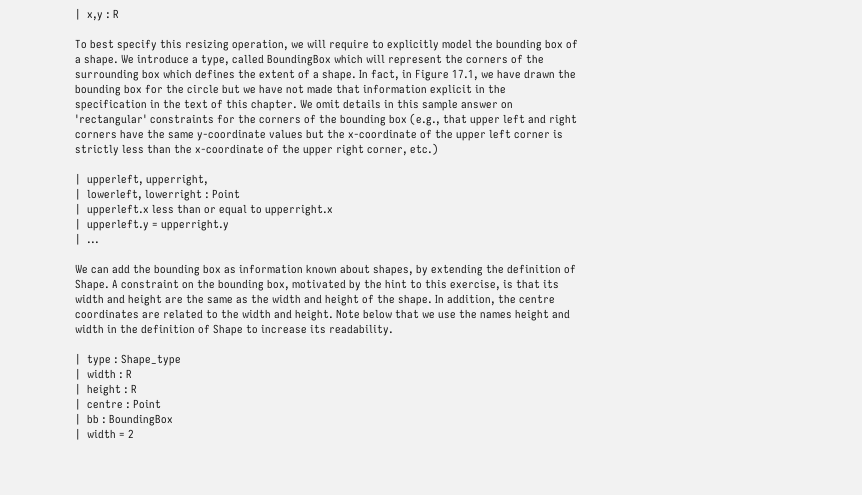|  x,y : R

To best specify this resizing operation, we will require to explicitly model the bounding box of a shape. We introduce a type, called BoundingBox which will represent the corners of the surrounding box which defines the extent of a shape. In fact, in Figure 17.1, we have drawn the bounding box for the circle but we have not made that information explicit in the specification in the text of this chapter. We omit details in this sample answer on 'rectangular' constraints for the corners of the bounding box (e.g., that upper left and right corners have the same y-coordinate values but the x-coordinate of the upper left corner is strictly less than the x-coordinate of the upper right corner, etc.)

|  upperleft, upperright,
|  lowerleft, lowerright : Point
|  upperleft.x less than or equal to upperright.x
|  upperleft.y = upperright.y
|  ...

We can add the bounding box as information known about shapes, by extending the definition of Shape. A constraint on the bounding box, motivated by the hint to this exercise, is that its width and height are the same as the width and height of the shape. In addition, the centre coordinates are related to the width and height. Note below that we use the names height and width in the definition of Shape to increase its readability.

|  type : Shape_type
|  width : R
|  height : R
|  centre : Point
|  bb : BoundingBox
|  width = 2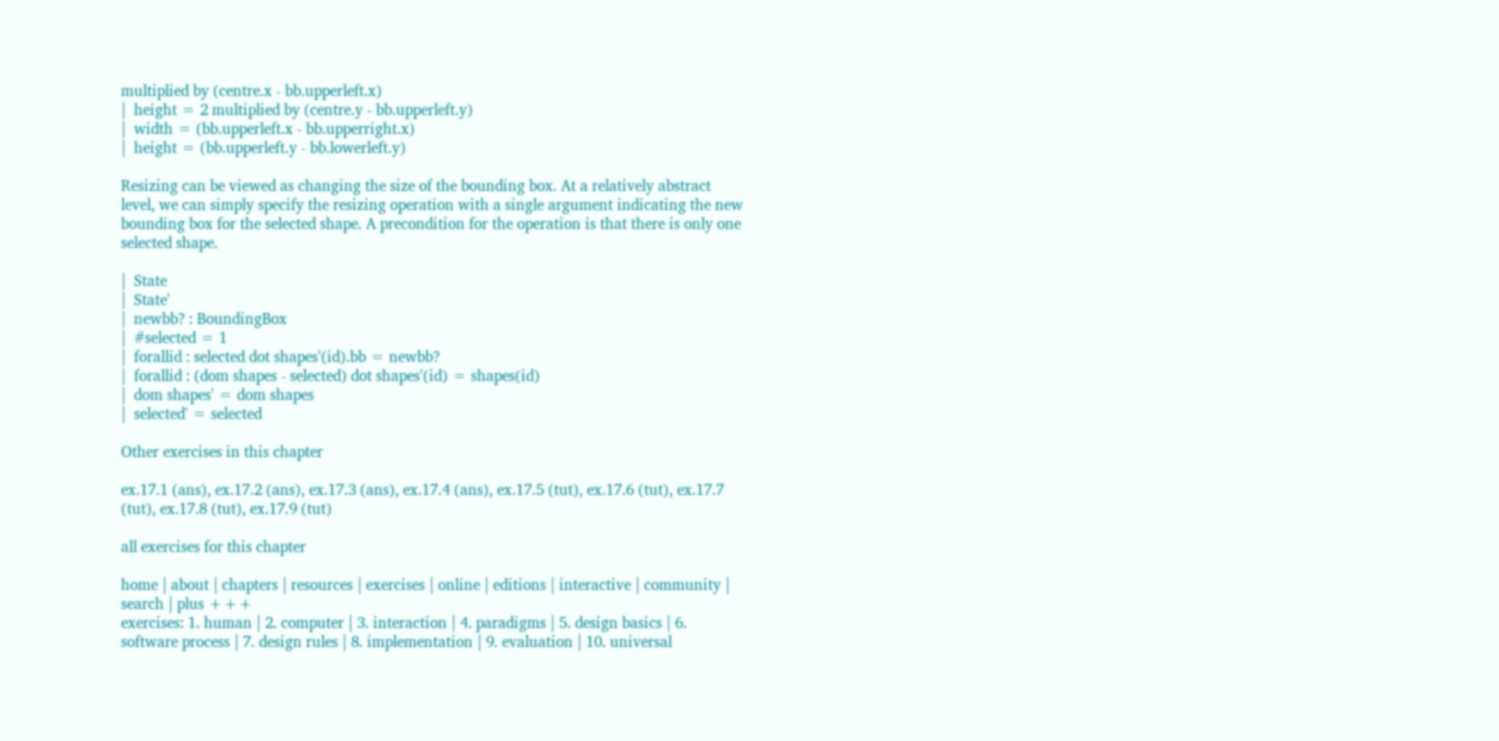multiplied by (centre.x - bb.upperleft.x)
|  height = 2 multiplied by (centre.y - bb.upperleft.y)
|  width = (bb.upperleft.x - bb.upperright.x)
|  height = (bb.upperleft.y - bb.lowerleft.y)

Resizing can be viewed as changing the size of the bounding box. At a relatively abstract level, we can simply specify the resizing operation with a single argument indicating the new bounding box for the selected shape. A precondition for the operation is that there is only one selected shape.

|  State
|  State'
|  newbb? : BoundingBox
|  #selected = 1
|  forallid : selected dot shapes'(id).bb = newbb?
|  forallid : (dom shapes - selected) dot shapes'(id) = shapes(id)
|  dom shapes' = dom shapes
|  selected' = selected

Other exercises in this chapter

ex.17.1 (ans), ex.17.2 (ans), ex.17.3 (ans), ex.17.4 (ans), ex.17.5 (tut), ex.17.6 (tut), ex.17.7 (tut), ex.17.8 (tut), ex.17.9 (tut)

all exercises for this chapter

home | about | chapters | resources | exercises | online | editions | interactive | community | search | plus +++
exercises: 1. human | 2. computer | 3. interaction | 4. paradigms | 5. design basics | 6. software process | 7. design rules | 8. implementation | 9. evaluation | 10. universal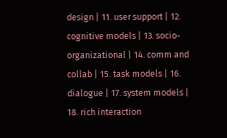design | 11. user support | 12. cognitive models | 13. socio-organizational | 14. comm and collab | 15. task models | 16. dialogue | 17. system models | 18. rich interaction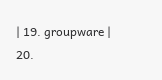| 19. groupware | 20.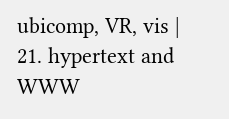ubicomp, VR, vis | 21. hypertext and WWW